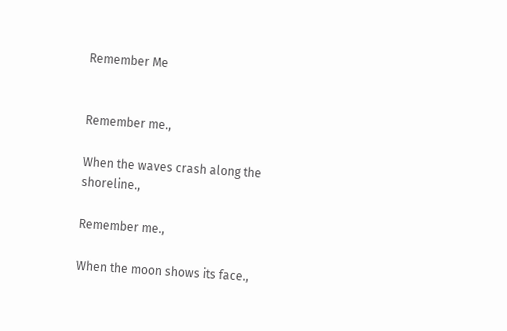Remember Me


Remember me.,

When the waves crash along the shoreline.,

Remember me.,

When the moon shows its face.,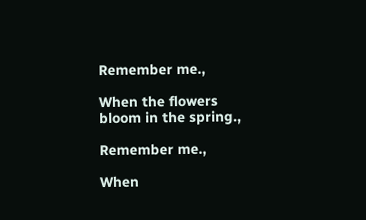Remember me.,

When the flowers bloom in the spring.,

Remember me.,

When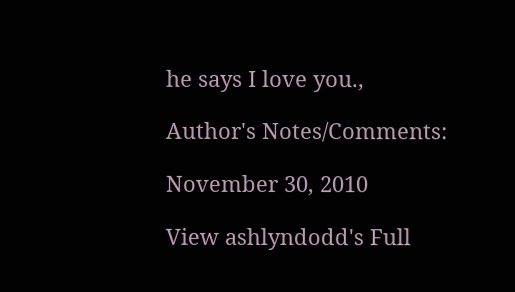he says I love you.,

Author's Notes/Comments:

November 30, 2010

View ashlyndodd's Full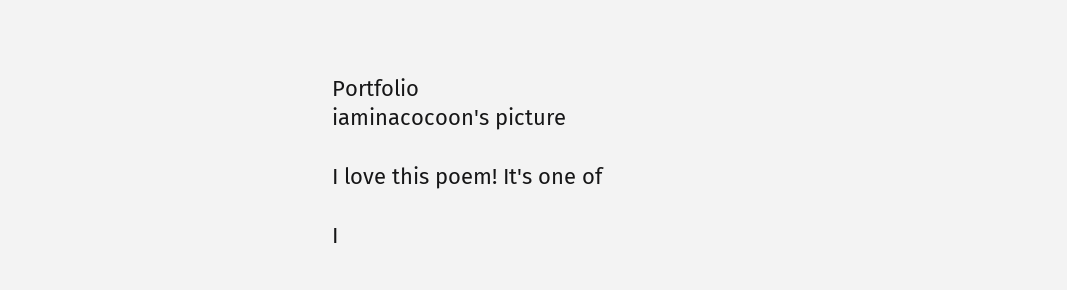Portfolio
iaminacocoon's picture

I love this poem! It's one of

I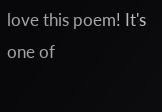love this poem! It's one of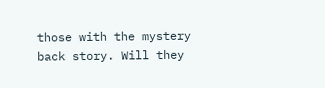those with the mystery back story. Will they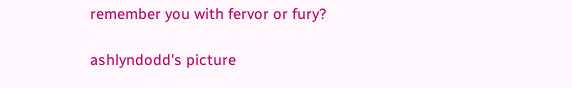remember you with fervor or fury?

ashlyndodd's picture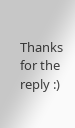Thanks for the reply :)